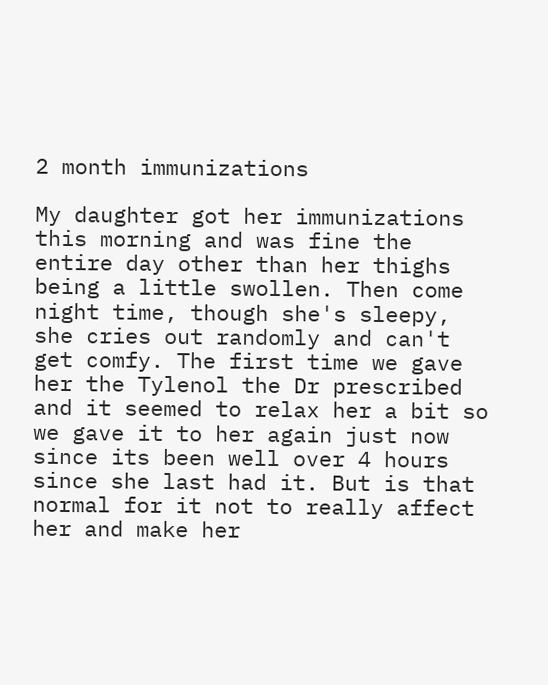2 month immunizations

My daughter got her immunizations this morning and was fine the entire day other than her thighs being a little swollen. Then come night time, though she's sleepy, she cries out randomly and can't get comfy. The first time we gave her the Tylenol the Dr prescribed and it seemed to relax her a bit so we gave it to her again just now since its been well over 4 hours since she last had it. But is that normal for it not to really affect her and make her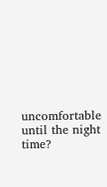uncomfortable until the night time?